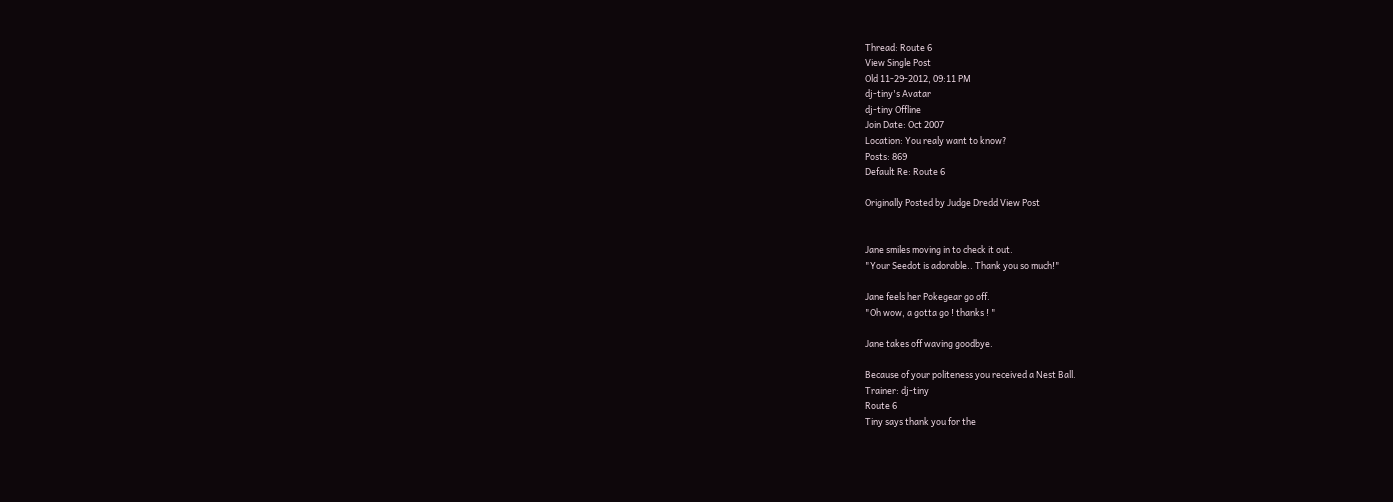Thread: Route 6
View Single Post
Old 11-29-2012, 09:11 PM
dj-tiny's Avatar
dj-tiny Offline
Join Date: Oct 2007
Location: You realy want to know?
Posts: 869
Default Re: Route 6

Originally Posted by Judge Dredd View Post


Jane smiles moving in to check it out.
"Your Seedot is adorable.. Thank you so much!"

Jane feels her Pokegear go off.
"Oh wow, a gotta go ! thanks ! "

Jane takes off waving goodbye.

Because of your politeness you received a Nest Ball.
Trainer: dj-tiny
Route 6
Tiny says thank you for the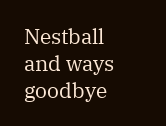Nestball and ways goodbye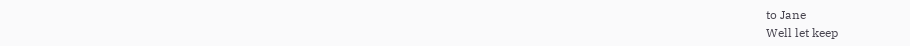to Jane
Well let keep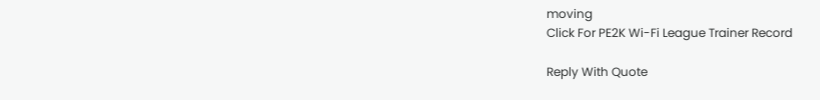moving
Click For PE2K Wi-Fi League Trainer Record

Reply With Quote